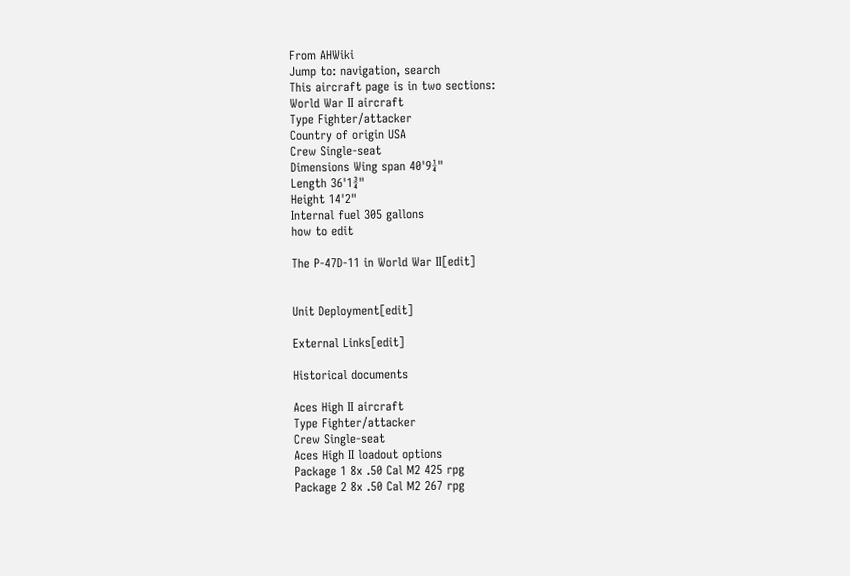From AHWiki
Jump to: navigation, search
This aircraft page is in two sections:
World War II aircraft
Type Fighter/attacker
Country of origin USA
Crew Single-seat
Dimensions Wing span 40'9¼"
Length 36'1¾"
Height 14'2"
Internal fuel 305 gallons
how to edit

The P-47D-11 in World War II[edit]


Unit Deployment[edit]

External Links[edit]

Historical documents

Aces High II aircraft
Type Fighter/attacker
Crew Single-seat
Aces High II loadout options
Package 1 8x .50 Cal M2 425 rpg
Package 2 8x .50 Cal M2 267 rpg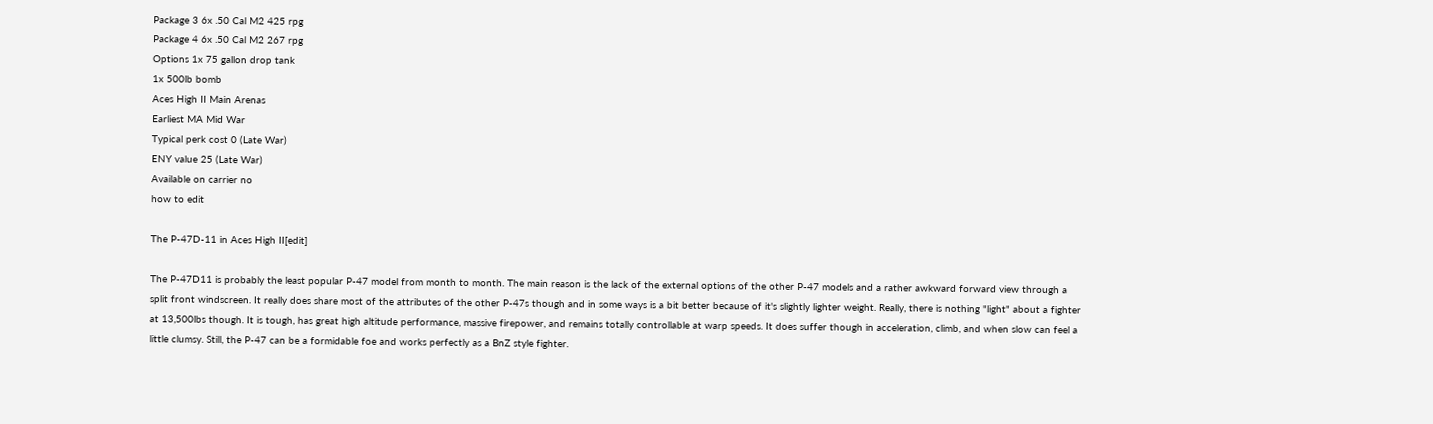Package 3 6x .50 Cal M2 425 rpg
Package 4 6x .50 Cal M2 267 rpg
Options 1x 75 gallon drop tank
1x 500lb bomb
Aces High II Main Arenas
Earliest MA Mid War
Typical perk cost 0 (Late War)
ENY value 25 (Late War)
Available on carrier no
how to edit

The P-47D-11 in Aces High II[edit]

The P-47D11 is probably the least popular P-47 model from month to month. The main reason is the lack of the external options of the other P-47 models and a rather awkward forward view through a split front windscreen. It really does share most of the attributes of the other P-47s though and in some ways is a bit better because of it's slightly lighter weight. Really, there is nothing "light" about a fighter at 13,500lbs though. It is tough, has great high altitude performance, massive firepower, and remains totally controllable at warp speeds. It does suffer though in acceleration, climb, and when slow can feel a little clumsy. Still, the P-47 can be a formidable foe and works perfectly as a BnZ style fighter.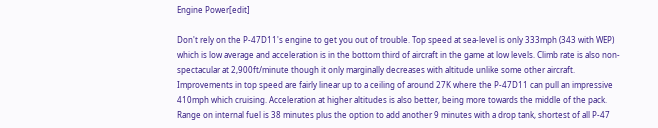Engine Power[edit]

Don't rely on the P-47D11's engine to get you out of trouble. Top speed at sea-level is only 333mph (343 with WEP) which is low average and acceleration is in the bottom third of aircraft in the game at low levels. Climb rate is also non-spectacular at 2,900ft/minute though it only marginally decreases with altitude unlike some other aircraft. Improvements in top speed are fairly linear up to a ceiling of around 27K where the P-47D11 can pull an impressive 410mph which cruising. Acceleration at higher altitudes is also better, being more towards the middle of the pack. Range on internal fuel is 38 minutes plus the option to add another 9 minutes with a drop tank, shortest of all P-47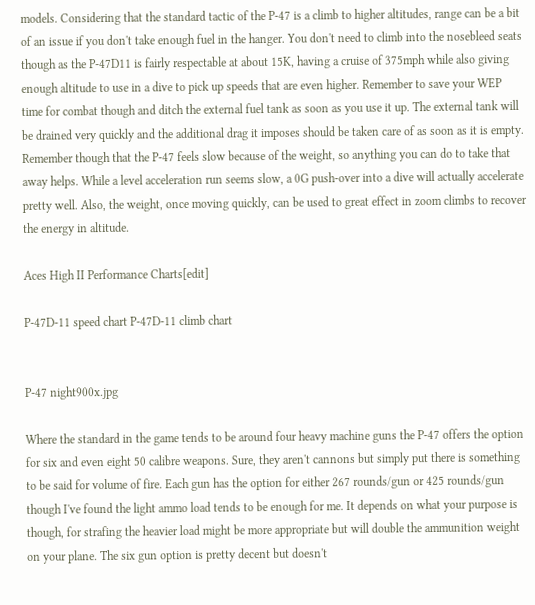models. Considering that the standard tactic of the P-47 is a climb to higher altitudes, range can be a bit of an issue if you don't take enough fuel in the hanger. You don't need to climb into the nosebleed seats though as the P-47D11 is fairly respectable at about 15K, having a cruise of 375mph while also giving enough altitude to use in a dive to pick up speeds that are even higher. Remember to save your WEP time for combat though and ditch the external fuel tank as soon as you use it up. The external tank will be drained very quickly and the additional drag it imposes should be taken care of as soon as it is empty. Remember though that the P-47 feels slow because of the weight, so anything you can do to take that away helps. While a level acceleration run seems slow, a 0G push-over into a dive will actually accelerate pretty well. Also, the weight, once moving quickly, can be used to great effect in zoom climbs to recover the energy in altitude.

Aces High II Performance Charts[edit]

P-47D-11 speed chart P-47D-11 climb chart


P-47 night900x.jpg

Where the standard in the game tends to be around four heavy machine guns the P-47 offers the option for six and even eight 50 calibre weapons. Sure, they aren't cannons but simply put there is something to be said for volume of fire. Each gun has the option for either 267 rounds/gun or 425 rounds/gun though I've found the light ammo load tends to be enough for me. It depends on what your purpose is though, for strafing the heavier load might be more appropriate but will double the ammunition weight on your plane. The six gun option is pretty decent but doesn't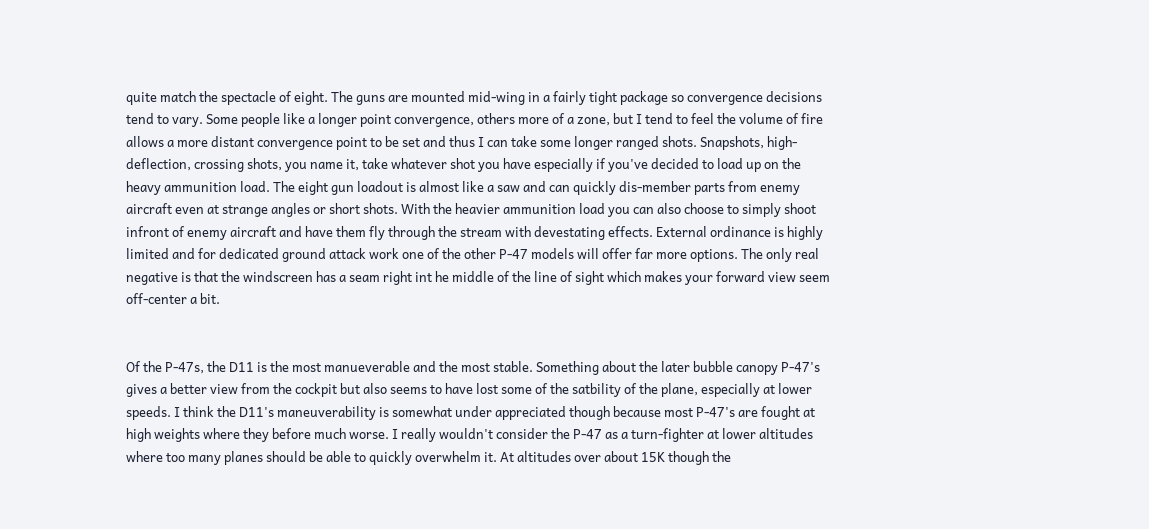quite match the spectacle of eight. The guns are mounted mid-wing in a fairly tight package so convergence decisions tend to vary. Some people like a longer point convergence, others more of a zone, but I tend to feel the volume of fire allows a more distant convergence point to be set and thus I can take some longer ranged shots. Snapshots, high-deflection, crossing shots, you name it, take whatever shot you have especially if you've decided to load up on the heavy ammunition load. The eight gun loadout is almost like a saw and can quickly dis-member parts from enemy aircraft even at strange angles or short shots. With the heavier ammunition load you can also choose to simply shoot infront of enemy aircraft and have them fly through the stream with devestating effects. External ordinance is highly limited and for dedicated ground attack work one of the other P-47 models will offer far more options. The only real negative is that the windscreen has a seam right int he middle of the line of sight which makes your forward view seem off-center a bit.


Of the P-47s, the D11 is the most manueverable and the most stable. Something about the later bubble canopy P-47's gives a better view from the cockpit but also seems to have lost some of the satbility of the plane, especially at lower speeds. I think the D11's maneuverability is somewhat under appreciated though because most P-47's are fought at high weights where they before much worse. I really wouldn't consider the P-47 as a turn-fighter at lower altitudes where too many planes should be able to quickly overwhelm it. At altitudes over about 15K though the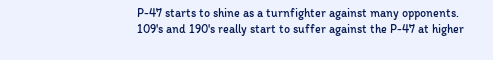P-47 starts to shine as a turnfighter against many opponents. 109's and 190's really start to suffer against the P-47 at higher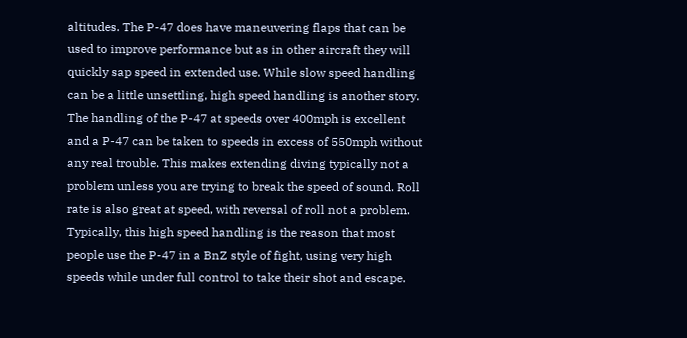altitudes. The P-47 does have maneuvering flaps that can be used to improve performance but as in other aircraft they will quickly sap speed in extended use. While slow speed handling can be a little unsettling, high speed handling is another story. The handling of the P-47 at speeds over 400mph is excellent and a P-47 can be taken to speeds in excess of 550mph without any real trouble. This makes extending diving typically not a problem unless you are trying to break the speed of sound. Roll rate is also great at speed, with reversal of roll not a problem. Typically, this high speed handling is the reason that most people use the P-47 in a BnZ style of fight, using very high speeds while under full control to take their shot and escape.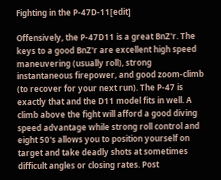Fighting in the P-47D-11[edit]

Offensively, the P-47D11 is a great BnZ'r. The keys to a good BnZ'r are excellent high speed maneuvering (usually roll), strong instantaneous firepower, and good zoom-climb (to recover for your next run). The P-47 is exactly that and the D11 model fits in well. A climb above the fight will afford a good diving speed advantage while strong roll control and eight 50's allows you to position yourself on target and take deadly shots at sometimes difficult angles or closing rates. Post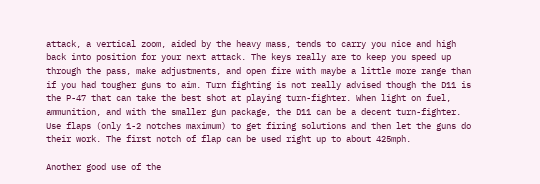attack, a vertical zoom, aided by the heavy mass, tends to carry you nice and high back into position for your next attack. The keys really are to keep you speed up through the pass, make adjustments, and open fire with maybe a little more range than if you had tougher guns to aim. Turn fighting is not really advised though the D11 is the P-47 that can take the best shot at playing turn-fighter. When light on fuel, ammunition, and with the smaller gun package, the D11 can be a decent turn-fighter. Use flaps (only 1-2 notches maximum) to get firing solutions and then let the guns do their work. The first notch of flap can be used right up to about 425mph.

Another good use of the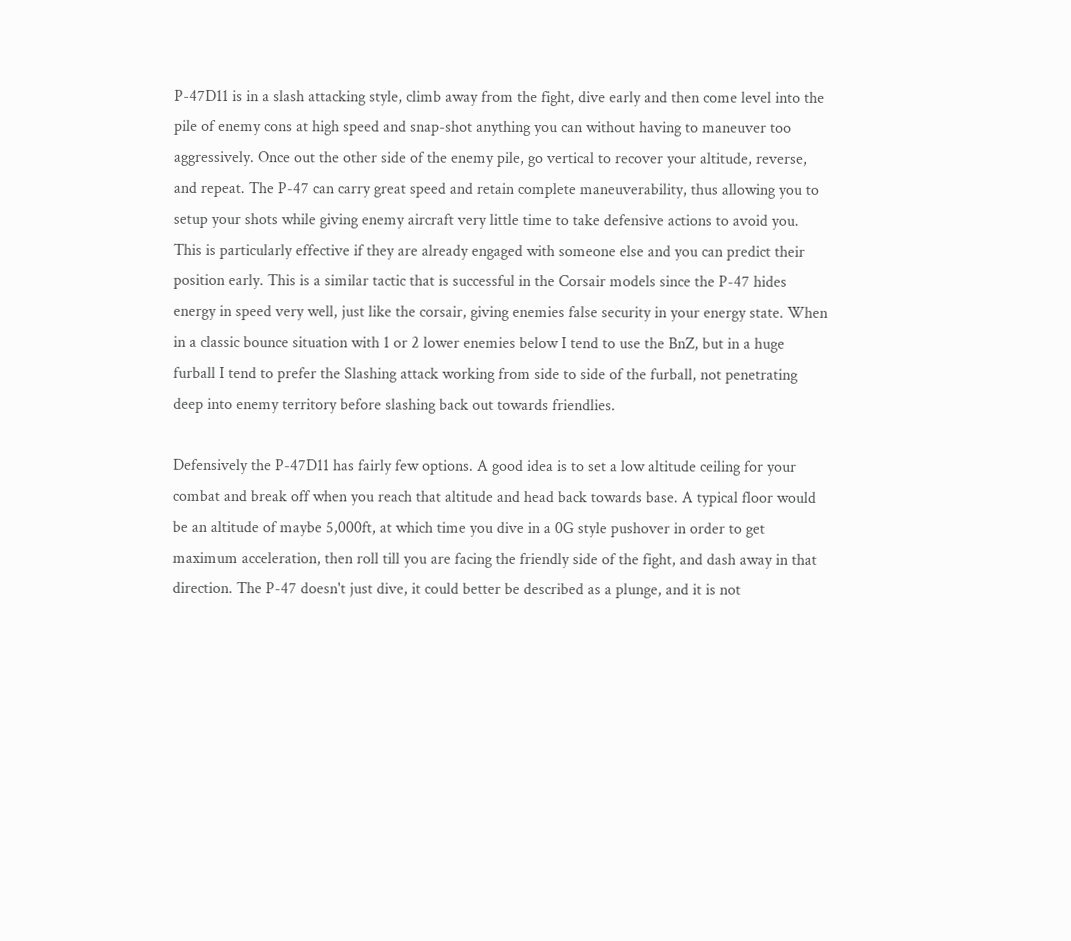P-47D11 is in a slash attacking style, climb away from the fight, dive early and then come level into the pile of enemy cons at high speed and snap-shot anything you can without having to maneuver too aggressively. Once out the other side of the enemy pile, go vertical to recover your altitude, reverse, and repeat. The P-47 can carry great speed and retain complete maneuverability, thus allowing you to setup your shots while giving enemy aircraft very little time to take defensive actions to avoid you. This is particularly effective if they are already engaged with someone else and you can predict their position early. This is a similar tactic that is successful in the Corsair models since the P-47 hides energy in speed very well, just like the corsair, giving enemies false security in your energy state. When in a classic bounce situation with 1 or 2 lower enemies below I tend to use the BnZ, but in a huge furball I tend to prefer the Slashing attack working from side to side of the furball, not penetrating deep into enemy territory before slashing back out towards friendlies.

Defensively the P-47D11 has fairly few options. A good idea is to set a low altitude ceiling for your combat and break off when you reach that altitude and head back towards base. A typical floor would be an altitude of maybe 5,000ft, at which time you dive in a 0G style pushover in order to get maximum acceleration, then roll till you are facing the friendly side of the fight, and dash away in that direction. The P-47 doesn't just dive, it could better be described as a plunge, and it is not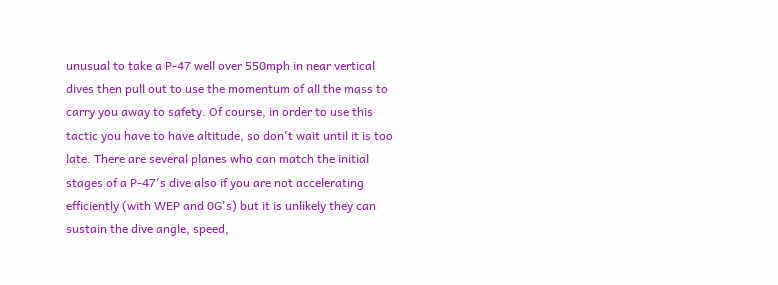unusual to take a P-47 well over 550mph in near vertical dives then pull out to use the momentum of all the mass to carry you away to safety. Of course, in order to use this tactic you have to have altitude, so don't wait until it is too late. There are several planes who can match the initial stages of a P-47's dive also if you are not accelerating efficiently (with WEP and 0G's) but it is unlikely they can sustain the dive angle, speed,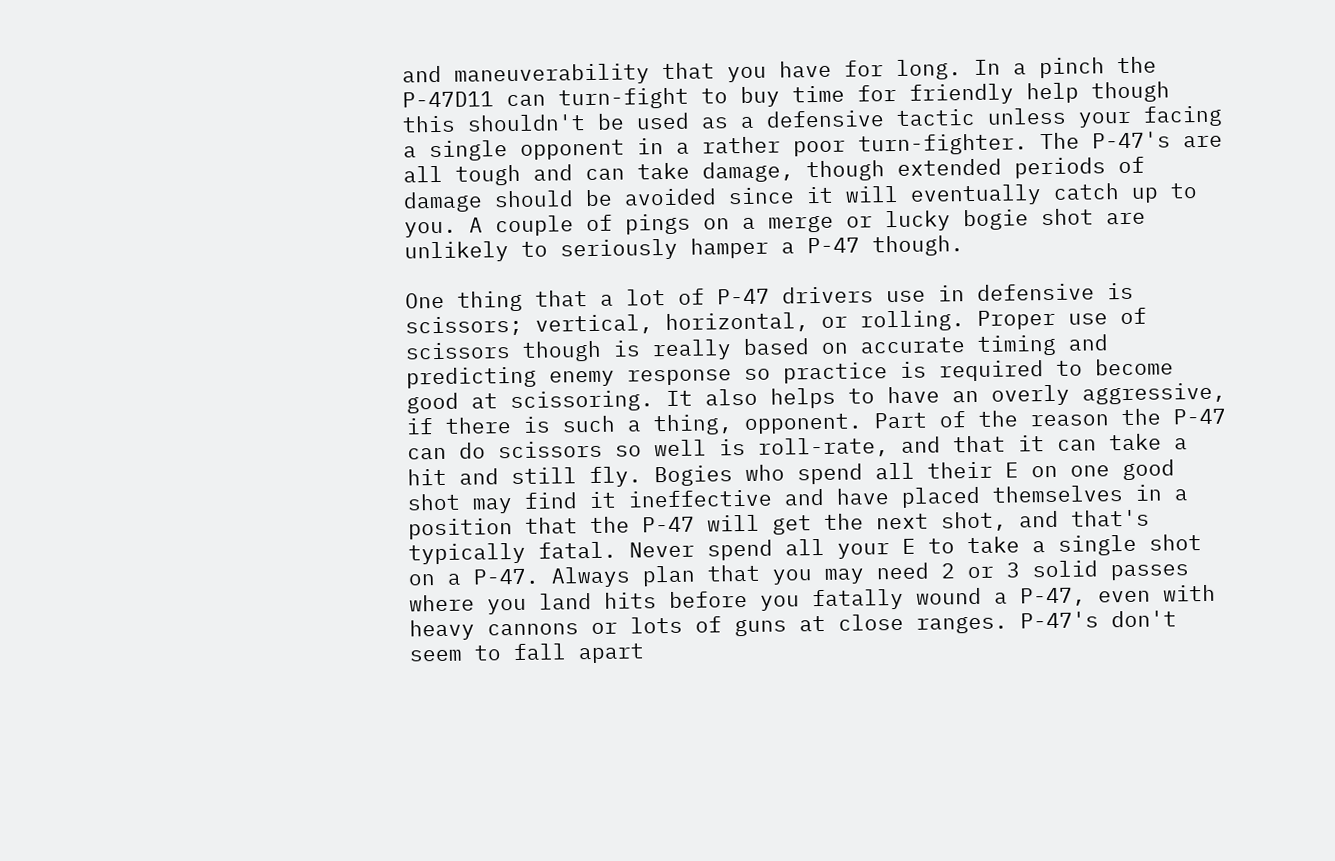and maneuverability that you have for long. In a pinch the P-47D11 can turn-fight to buy time for friendly help though this shouldn't be used as a defensive tactic unless your facing a single opponent in a rather poor turn-fighter. The P-47's are all tough and can take damage, though extended periods of damage should be avoided since it will eventually catch up to you. A couple of pings on a merge or lucky bogie shot are unlikely to seriously hamper a P-47 though.

One thing that a lot of P-47 drivers use in defensive is scissors; vertical, horizontal, or rolling. Proper use of scissors though is really based on accurate timing and predicting enemy response so practice is required to become good at scissoring. It also helps to have an overly aggressive, if there is such a thing, opponent. Part of the reason the P-47 can do scissors so well is roll-rate, and that it can take a hit and still fly. Bogies who spend all their E on one good shot may find it ineffective and have placed themselves in a position that the P-47 will get the next shot, and that's typically fatal. Never spend all your E to take a single shot on a P-47. Always plan that you may need 2 or 3 solid passes where you land hits before you fatally wound a P-47, even with heavy cannons or lots of guns at close ranges. P-47's don't seem to fall apart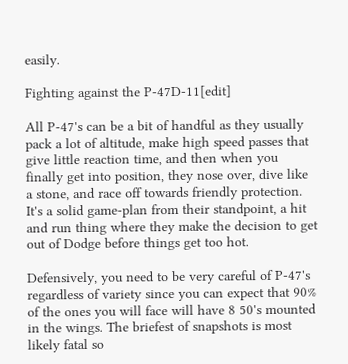easily.

Fighting against the P-47D-11[edit]

All P-47's can be a bit of handful as they usually pack a lot of altitude, make high speed passes that give little reaction time, and then when you finally get into position, they nose over, dive like a stone, and race off towards friendly protection. It's a solid game-plan from their standpoint, a hit and run thing where they make the decision to get out of Dodge before things get too hot.

Defensively, you need to be very careful of P-47's regardless of variety since you can expect that 90% of the ones you will face will have 8 50's mounted in the wings. The briefest of snapshots is most likely fatal so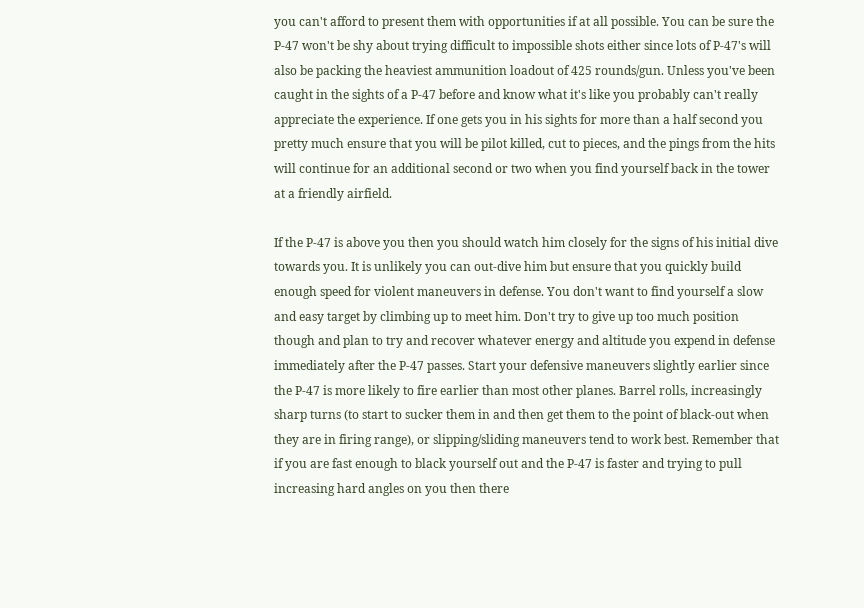you can't afford to present them with opportunities if at all possible. You can be sure the P-47 won't be shy about trying difficult to impossible shots either since lots of P-47's will also be packing the heaviest ammunition loadout of 425 rounds/gun. Unless you've been caught in the sights of a P-47 before and know what it's like you probably can't really appreciate the experience. If one gets you in his sights for more than a half second you pretty much ensure that you will be pilot killed, cut to pieces, and the pings from the hits will continue for an additional second or two when you find yourself back in the tower at a friendly airfield.

If the P-47 is above you then you should watch him closely for the signs of his initial dive towards you. It is unlikely you can out-dive him but ensure that you quickly build enough speed for violent maneuvers in defense. You don't want to find yourself a slow and easy target by climbing up to meet him. Don't try to give up too much position though and plan to try and recover whatever energy and altitude you expend in defense immediately after the P-47 passes. Start your defensive maneuvers slightly earlier since the P-47 is more likely to fire earlier than most other planes. Barrel rolls, increasingly sharp turns (to start to sucker them in and then get them to the point of black-out when they are in firing range), or slipping/sliding maneuvers tend to work best. Remember that if you are fast enough to black yourself out and the P-47 is faster and trying to pull increasing hard angles on you then there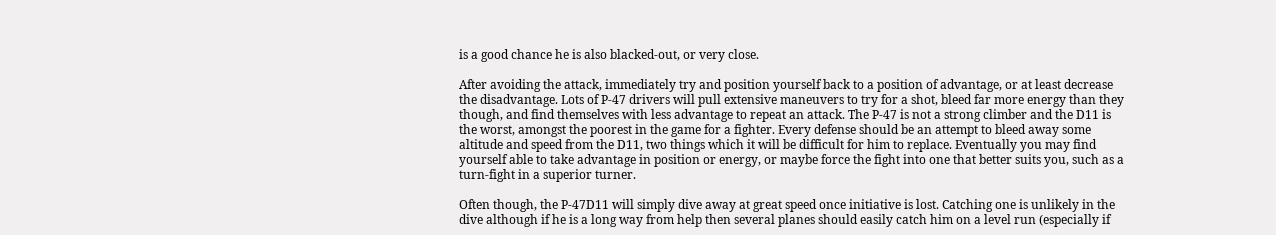is a good chance he is also blacked-out, or very close.

After avoiding the attack, immediately try and position yourself back to a position of advantage, or at least decrease the disadvantage. Lots of P-47 drivers will pull extensive maneuvers to try for a shot, bleed far more energy than they though, and find themselves with less advantage to repeat an attack. The P-47 is not a strong climber and the D11 is the worst, amongst the poorest in the game for a fighter. Every defense should be an attempt to bleed away some altitude and speed from the D11, two things which it will be difficult for him to replace. Eventually you may find yourself able to take advantage in position or energy, or maybe force the fight into one that better suits you, such as a turn-fight in a superior turner.

Often though, the P-47D11 will simply dive away at great speed once initiative is lost. Catching one is unlikely in the dive although if he is a long way from help then several planes should easily catch him on a level run (especially if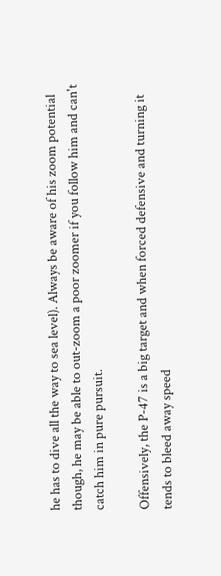he has to dive all the way to sea level). Always be aware of his zoom potential though, he may be able to out-zoom a poor zoomer if you follow him and can't catch him in pure pursuit.

Offensively, the P-47 is a big target and when forced defensive and turning it tends to bleed away speed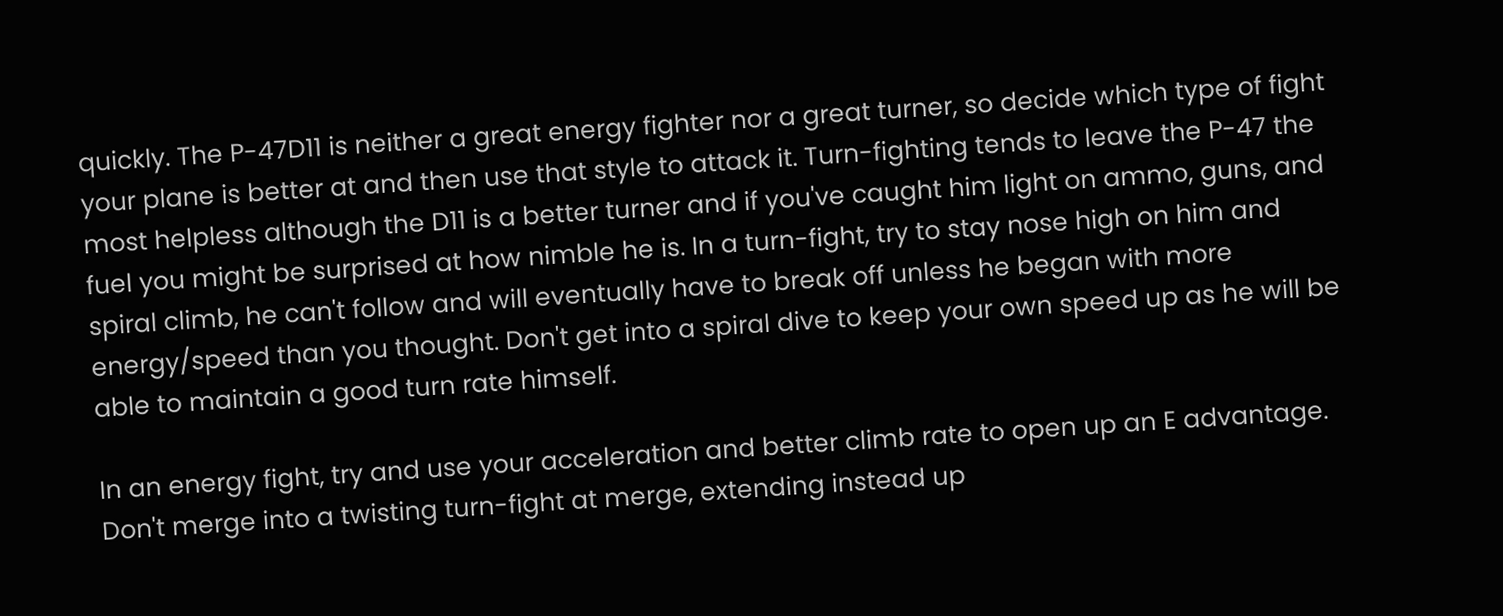quickly. The P-47D11 is neither a great energy fighter nor a great turner, so decide which type of fight your plane is better at and then use that style to attack it. Turn-fighting tends to leave the P-47 the most helpless although the D11 is a better turner and if you've caught him light on ammo, guns, and fuel you might be surprised at how nimble he is. In a turn-fight, try to stay nose high on him and spiral climb, he can't follow and will eventually have to break off unless he began with more energy/speed than you thought. Don't get into a spiral dive to keep your own speed up as he will be able to maintain a good turn rate himself.

In an energy fight, try and use your acceleration and better climb rate to open up an E advantage. Don't merge into a twisting turn-fight at merge, extending instead up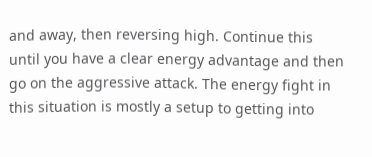and away, then reversing high. Continue this until you have a clear energy advantage and then go on the aggressive attack. The energy fight in this situation is mostly a setup to getting into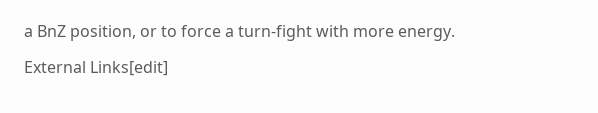a BnZ position, or to force a turn-fight with more energy.

External Links[edit]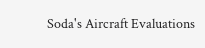Soda's Aircraft Evaluations